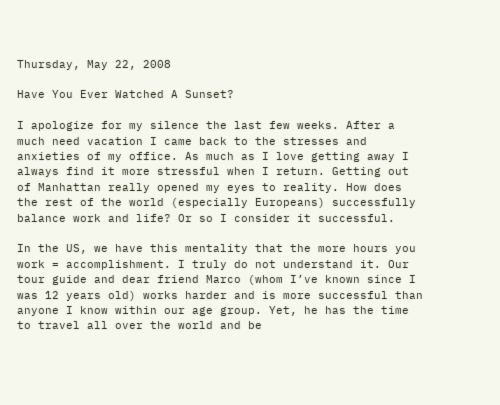Thursday, May 22, 2008

Have You Ever Watched A Sunset?

I apologize for my silence the last few weeks. After a much need vacation I came back to the stresses and anxieties of my office. As much as I love getting away I always find it more stressful when I return. Getting out of Manhattan really opened my eyes to reality. How does the rest of the world (especially Europeans) successfully balance work and life? Or so I consider it successful.

In the US, we have this mentality that the more hours you work = accomplishment. I truly do not understand it. Our tour guide and dear friend Marco (whom I’ve known since I was 12 years old) works harder and is more successful than anyone I know within our age group. Yet, he has the time to travel all over the world and be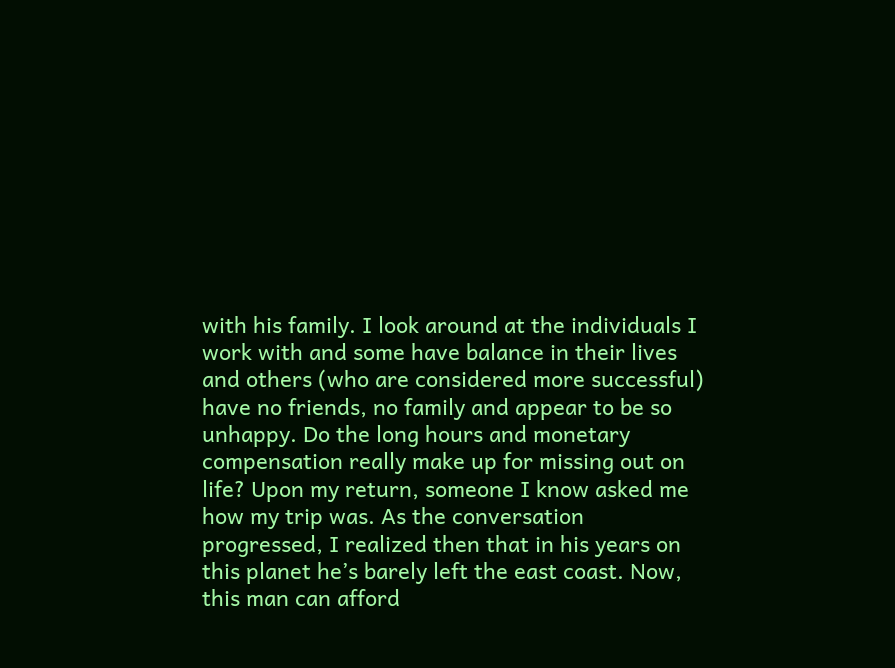with his family. I look around at the individuals I work with and some have balance in their lives and others (who are considered more successful) have no friends, no family and appear to be so unhappy. Do the long hours and monetary compensation really make up for missing out on life? Upon my return, someone I know asked me how my trip was. As the conversation progressed, I realized then that in his years on this planet he’s barely left the east coast. Now, this man can afford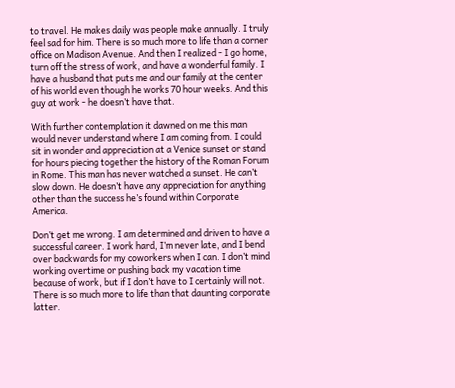to travel. He makes daily was people make annually. I truly feel sad for him. There is so much more to life than a corner office on Madison Avenue. And then I realized - I go home, turn off the stress of work, and have a wonderful family. I have a husband that puts me and our family at the center of his world even though he works 70 hour weeks. And this guy at work - he doesn’t have that.

With further contemplation it dawned on me this man would never understand where I am coming from. I could sit in wonder and appreciation at a Venice sunset or stand for hours piecing together the history of the Roman Forum in Rome. This man has never watched a sunset. He can’t slow down. He doesn’t have any appreciation for anything other than the success he’s found within Corporate America.

Don’t get me wrong. I am determined and driven to have a successful career. I work hard, I’m never late, and I bend over backwards for my coworkers when I can. I don’t mind working overtime or pushing back my vacation time because of work, but if I don’t have to I certainly will not. There is so much more to life than that daunting corporate latter.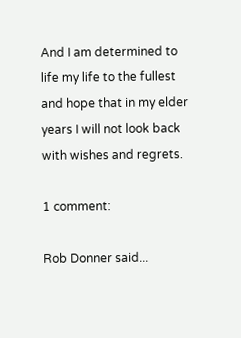And I am determined to life my life to the fullest and hope that in my elder years I will not look back with wishes and regrets.

1 comment:

Rob Donner said...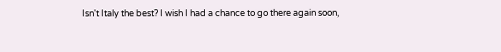Isn't Italy the best? I wish I had a chance to go there again soon,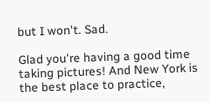but I won't. Sad.

Glad you're having a good time taking pictures! And New York is the best place to practice,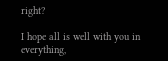right?

I hope all is well with you in everything,